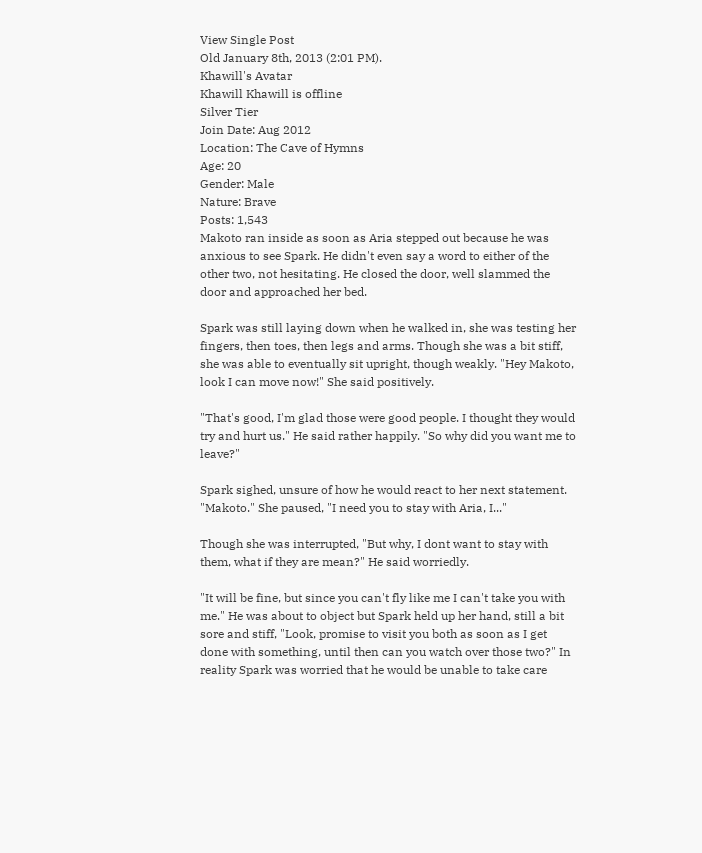View Single Post
Old January 8th, 2013 (2:01 PM).
Khawill's Avatar
Khawill Khawill is offline
Silver Tier
Join Date: Aug 2012
Location: The Cave of Hymns
Age: 20
Gender: Male
Nature: Brave
Posts: 1,543
Makoto ran inside as soon as Aria stepped out because he was anxious to see Spark. He didn't even say a word to either of the other two, not hesitating. He closed the door, well slammed the door and approached her bed.

Spark was still laying down when he walked in, she was testing her fingers, then toes, then legs and arms. Though she was a bit stiff, she was able to eventually sit upright, though weakly. "Hey Makoto, look I can move now!" She said positively.

"That's good, I'm glad those were good people. I thought they would try and hurt us." He said rather happily. "So why did you want me to leave?"

Spark sighed, unsure of how he would react to her next statement. "Makoto." She paused, "I need you to stay with Aria, I..."

Though she was interrupted, "But why, I dont want to stay with them, what if they are mean?" He said worriedly.

"It will be fine, but since you can't fly like me I can't take you with me." He was about to object but Spark held up her hand, still a bit sore and stiff, "Look, promise to visit you both as soon as I get done with something, until then can you watch over those two?" In reality Spark was worried that he would be unable to take care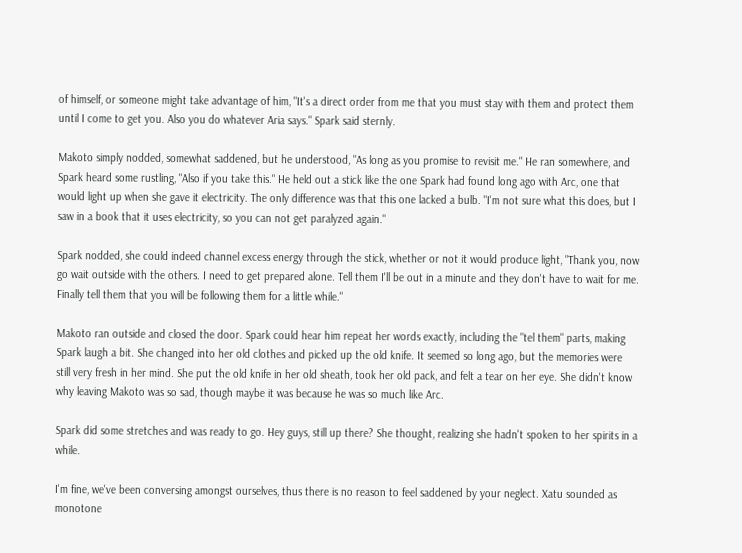of himself, or someone might take advantage of him, "It's a direct order from me that you must stay with them and protect them until I come to get you. Also you do whatever Aria says." Spark said sternly.

Makoto simply nodded, somewhat saddened, but he understood, "As long as you promise to revisit me." He ran somewhere, and Spark heard some rustling, "Also if you take this." He held out a stick like the one Spark had found long ago with Arc, one that would light up when she gave it electricity. The only difference was that this one lacked a bulb. "I'm not sure what this does, but I saw in a book that it uses electricity, so you can not get paralyzed again."

Spark nodded, she could indeed channel excess energy through the stick, whether or not it would produce light, "Thank you, now go wait outside with the others. I need to get prepared alone. Tell them I'll be out in a minute and they don't have to wait for me. Finally tell them that you will be following them for a little while."

Makoto ran outside and closed the door. Spark could hear him repeat her words exactly, including the "tel them" parts, making Spark laugh a bit. She changed into her old clothes and picked up the old knife. It seemed so long ago, but the memories were still very fresh in her mind. She put the old knife in her old sheath, took her old pack, and felt a tear on her eye. She didn't know why leaving Makoto was so sad, though maybe it was because he was so much like Arc.

Spark did some stretches and was ready to go. Hey guys, still up there? She thought, realizing she hadn't spoken to her spirits in a while.

I'm fine, we've been conversing amongst ourselves, thus there is no reason to feel saddened by your neglect. Xatu sounded as monotone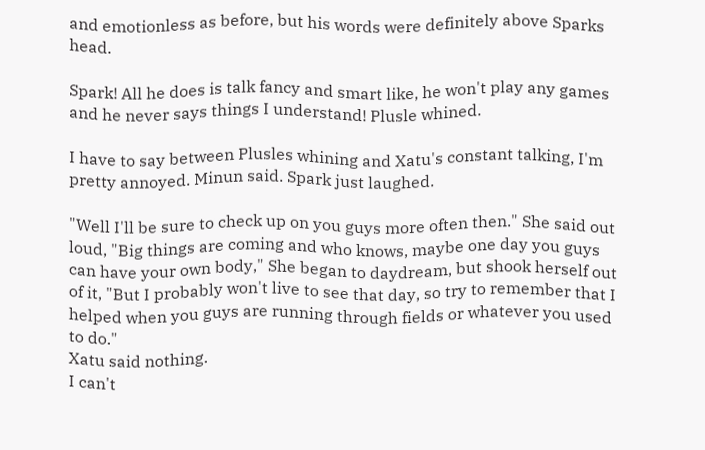and emotionless as before, but his words were definitely above Sparks head.

Spark! All he does is talk fancy and smart like, he won't play any games and he never says things I understand! Plusle whined.

I have to say between Plusles whining and Xatu's constant talking, I'm pretty annoyed. Minun said. Spark just laughed.

"Well I'll be sure to check up on you guys more often then." She said out loud, "Big things are coming and who knows, maybe one day you guys can have your own body," She began to daydream, but shook herself out of it, "But I probably won't live to see that day, so try to remember that I helped when you guys are running through fields or whatever you used to do."
Xatu said nothing.
I can't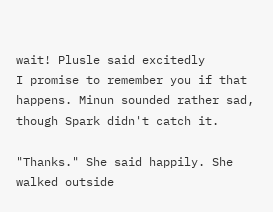wait! Plusle said excitedly
I promise to remember you if that happens. Minun sounded rather sad, though Spark didn't catch it.

"Thanks." She said happily. She walked outside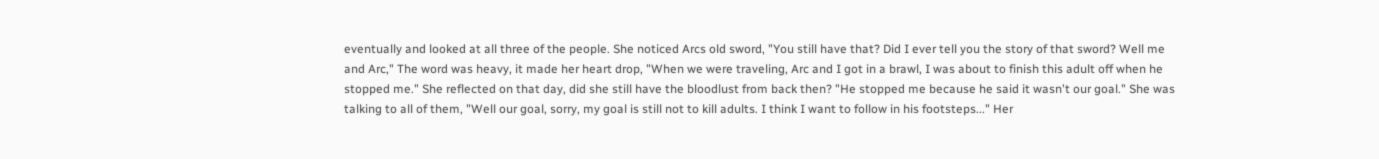eventually and looked at all three of the people. She noticed Arcs old sword, "You still have that? Did I ever tell you the story of that sword? Well me and Arc," The word was heavy, it made her heart drop, "When we were traveling, Arc and I got in a brawl, I was about to finish this adult off when he stopped me." She reflected on that day, did she still have the bloodlust from back then? "He stopped me because he said it wasn't our goal." She was talking to all of them, "Well our goal, sorry, my goal is still not to kill adults. I think I want to follow in his footsteps..." Her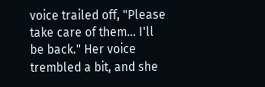voice trailed off, "Please take care of them... I'll be back." Her voice trembled a bit, and she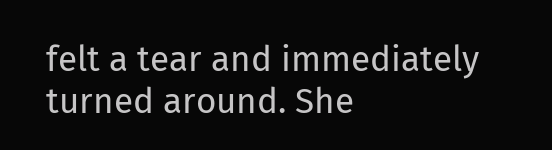felt a tear and immediately turned around. She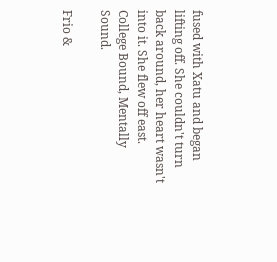fused with Xatu and began lifting off. She couldn't turn back around, her heart wasn't into it. She flew off east.
College Bound, Mentally Sound.

Frio &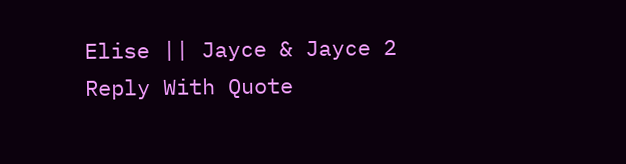Elise || Jayce & Jayce 2
Reply With Quote